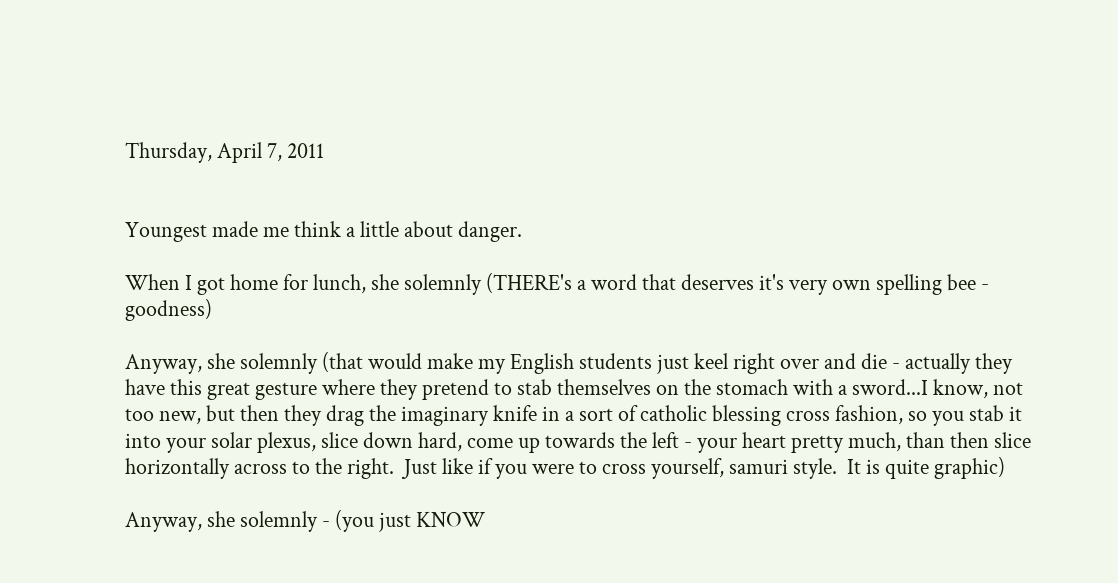Thursday, April 7, 2011


Youngest made me think a little about danger.

When I got home for lunch, she solemnly (THERE's a word that deserves it's very own spelling bee - goodness)

Anyway, she solemnly (that would make my English students just keel right over and die - actually they have this great gesture where they pretend to stab themselves on the stomach with a sword...I know, not too new, but then they drag the imaginary knife in a sort of catholic blessing cross fashion, so you stab it into your solar plexus, slice down hard, come up towards the left - your heart pretty much, than then slice horizontally across to the right.  Just like if you were to cross yourself, samuri style.  It is quite graphic)

Anyway, she solemnly - (you just KNOW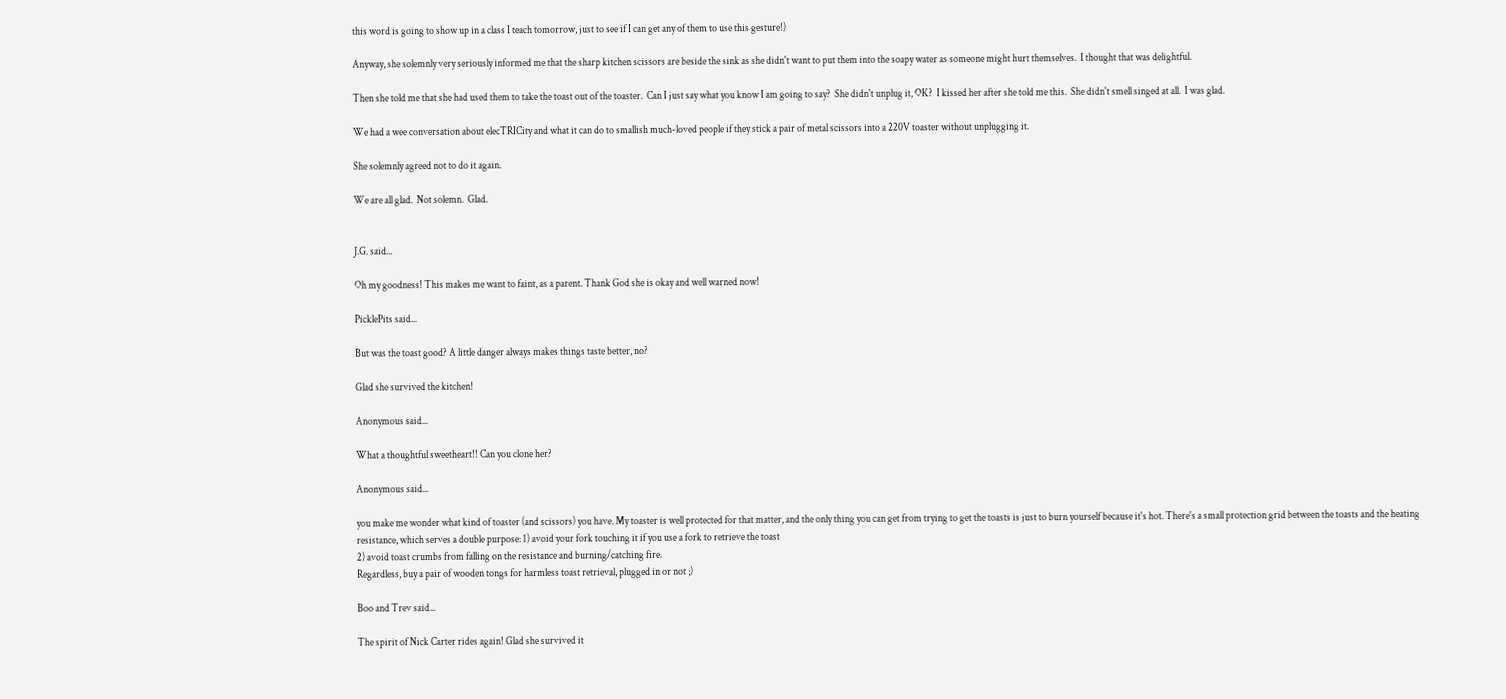this word is going to show up in a class I teach tomorrow, just to see if I can get any of them to use this gesture!)

Anyway, she solemnly very seriously informed me that the sharp kitchen scissors are beside the sink as she didn't want to put them into the soapy water as someone might hurt themselves.  I thought that was delightful.

Then she told me that she had used them to take the toast out of the toaster.  Can I just say what you know I am going to say?  She didn't unplug it, OK?  I kissed her after she told me this.  She didn't smell singed at all.  I was glad.

We had a wee conversation about elecTRICity and what it can do to smallish much-loved people if they stick a pair of metal scissors into a 220V toaster without unplugging it.

She solemnly agreed not to do it again.

We are all glad.  Not solemn.  Glad.


J.G. said...

Oh my goodness! This makes me want to faint, as a parent. Thank God she is okay and well warned now!

PicklePits said...

But was the toast good? A little danger always makes things taste better, no?

Glad she survived the kitchen!

Anonymous said...

What a thoughtful sweetheart!! Can you clone her?

Anonymous said...

you make me wonder what kind of toaster (and scissors) you have. My toaster is well protected for that matter, and the only thing you can get from trying to get the toasts is just to burn yourself because it's hot. There's a small protection grid between the toasts and the heating resistance, which serves a double purpose: 1) avoid your fork touching it if you use a fork to retrieve the toast
2) avoid toast crumbs from falling on the resistance and burning/catching fire.
Regardless, buy a pair of wooden tongs for harmless toast retrieval, plugged in or not ;)

Boo and Trev said...

The spirit of Nick Carter rides again! Glad she survived it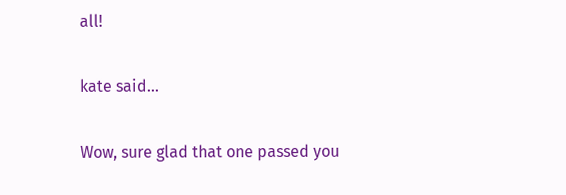all!

kate said...

Wow, sure glad that one passed you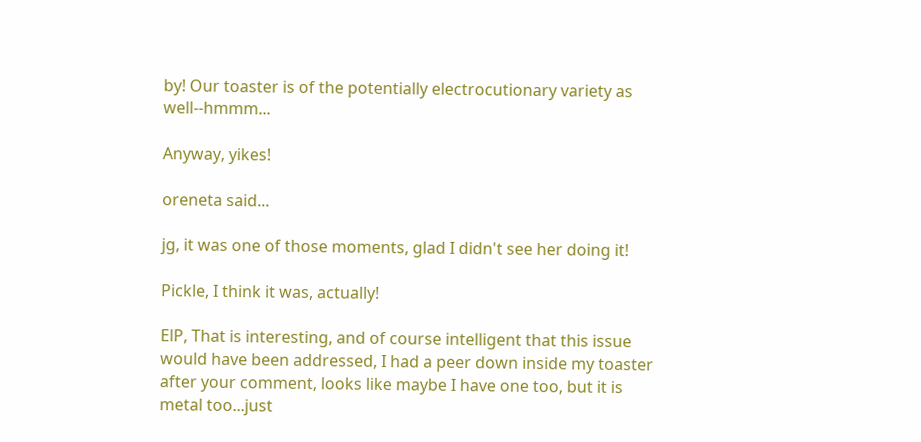by! Our toaster is of the potentially electrocutionary variety as well--hmmm...

Anyway, yikes!

oreneta said...

jg, it was one of those moments, glad I didn't see her doing it!

Pickle, I think it was, actually!

ElP, That is interesting, and of course intelligent that this issue would have been addressed, I had a peer down inside my toaster after your comment, looks like maybe I have one too, but it is metal too...just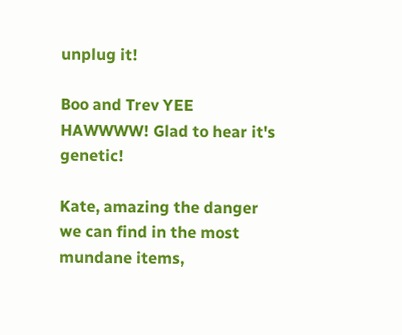unplug it!

Boo and Trev YEE HAWWWW! Glad to hear it's genetic!

Kate, amazing the danger we can find in the most mundane items,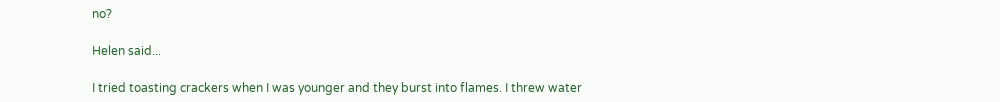no?

Helen said...

I tried toasting crackers when I was younger and they burst into flames. I threw water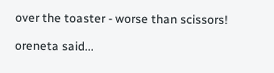over the toaster - worse than scissors!

oreneta said...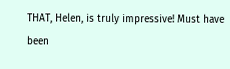THAT, Helen, is truly impressive! Must have been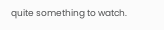quite something to watch.